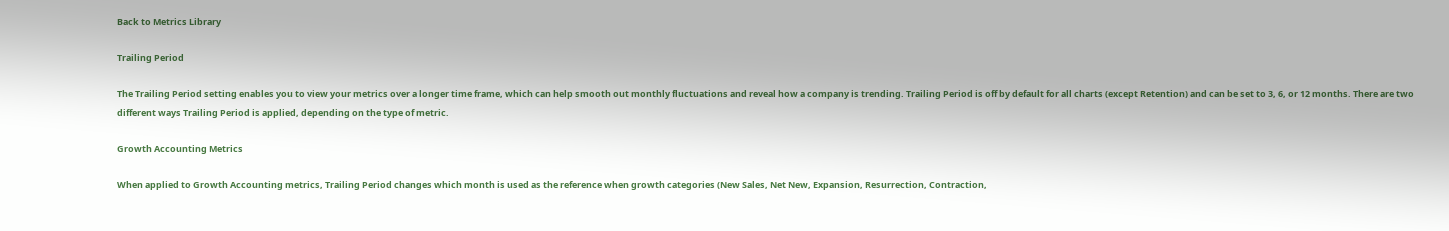Back to Metrics Library

Trailing Period

The Trailing Period setting enables you to view your metrics over a longer time frame, which can help smooth out monthly fluctuations and reveal how a company is trending. Trailing Period is off by default for all charts (except Retention) and can be set to 3, 6, or 12 months. There are two different ways Trailing Period is applied, depending on the type of metric.

Growth Accounting Metrics

When applied to Growth Accounting metrics, Trailing Period changes which month is used as the reference when growth categories (New Sales, Net New, Expansion, Resurrection, Contraction,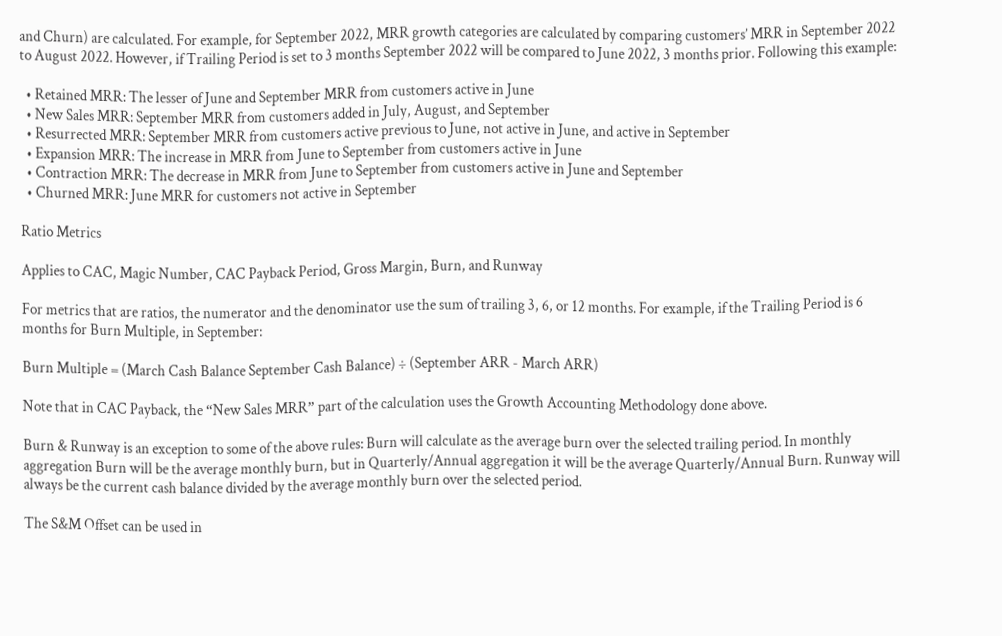and Churn) are calculated. For example, for September 2022, MRR growth categories are calculated by comparing customers’ MRR in September 2022 to August 2022. However, if Trailing Period is set to 3 months September 2022 will be compared to June 2022, 3 months prior. Following this example:

  • Retained MRR: The lesser of June and September MRR from customers active in June
  • New Sales MRR: September MRR from customers added in July, August, and September
  • Resurrected MRR: September MRR from customers active previous to June, not active in June, and active in September
  • Expansion MRR: The increase in MRR from June to September from customers active in June
  • Contraction MRR: The decrease in MRR from June to September from customers active in June and September
  • Churned MRR: June MRR for customers not active in September

Ratio Metrics

Applies to CAC, Magic Number, CAC Payback Period, Gross Margin, Burn, and Runway

For metrics that are ratios, the numerator and the denominator use the sum of trailing 3, 6, or 12 months. For example, if the Trailing Period is 6 months for Burn Multiple, in September:

Burn Multiple = (March Cash Balance September Cash Balance) ÷ (September ARR - March ARR)

Note that in CAC Payback, the “New Sales MRR” part of the calculation uses the Growth Accounting Methodology done above.

Burn & Runway is an exception to some of the above rules: Burn will calculate as the average burn over the selected trailing period. In monthly aggregation Burn will be the average monthly burn, but in Quarterly/Annual aggregation it will be the average Quarterly/Annual Burn. Runway will always be the current cash balance divided by the average monthly burn over the selected period.

The S&M Offset can be used in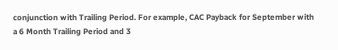conjunction with Trailing Period. For example, CAC Payback for September with a 6 Month Trailing Period and 3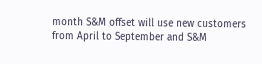month S&M offset will use new customers from April to September and S&M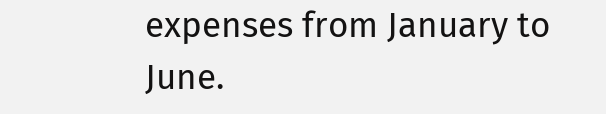expenses from January to June.